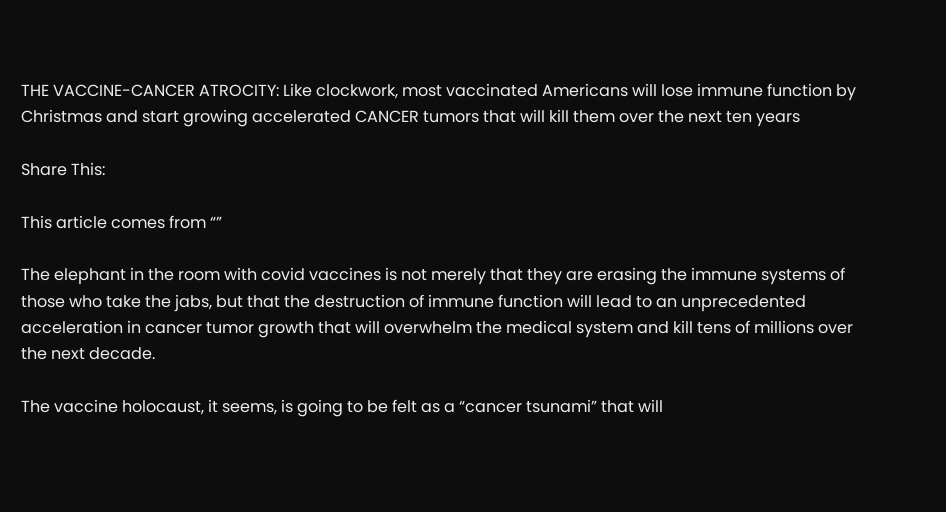THE VACCINE-CANCER ATROCITY: Like clockwork, most vaccinated Americans will lose immune function by Christmas and start growing accelerated CANCER tumors that will kill them over the next ten years

Share This:

This article comes from “”

The elephant in the room with covid vaccines is not merely that they are erasing the immune systems of those who take the jabs, but that the destruction of immune function will lead to an unprecedented acceleration in cancer tumor growth that will overwhelm the medical system and kill tens of millions over the next decade.

The vaccine holocaust, it seems, is going to be felt as a “cancer tsunami” that will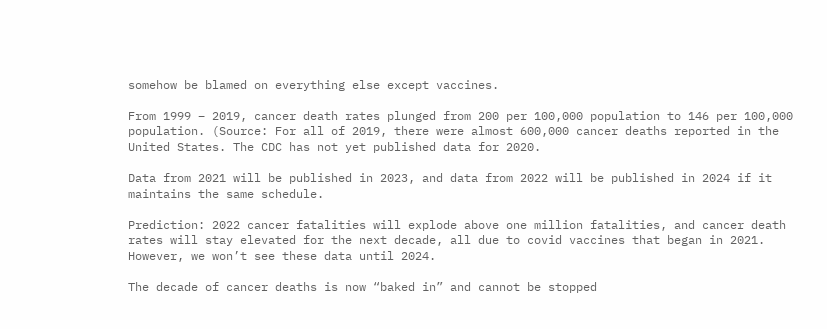somehow be blamed on everything else except vaccines.

From 1999 – 2019, cancer death rates plunged from 200 per 100,000 population to 146 per 100,000 population. (Source: For all of 2019, there were almost 600,000 cancer deaths reported in the United States. The CDC has not yet published data for 2020.

Data from 2021 will be published in 2023, and data from 2022 will be published in 2024 if it maintains the same schedule.

Prediction: 2022 cancer fatalities will explode above one million fatalities, and cancer death rates will stay elevated for the next decade, all due to covid vaccines that began in 2021. However, we won’t see these data until 2024.

The decade of cancer deaths is now “baked in” and cannot be stopped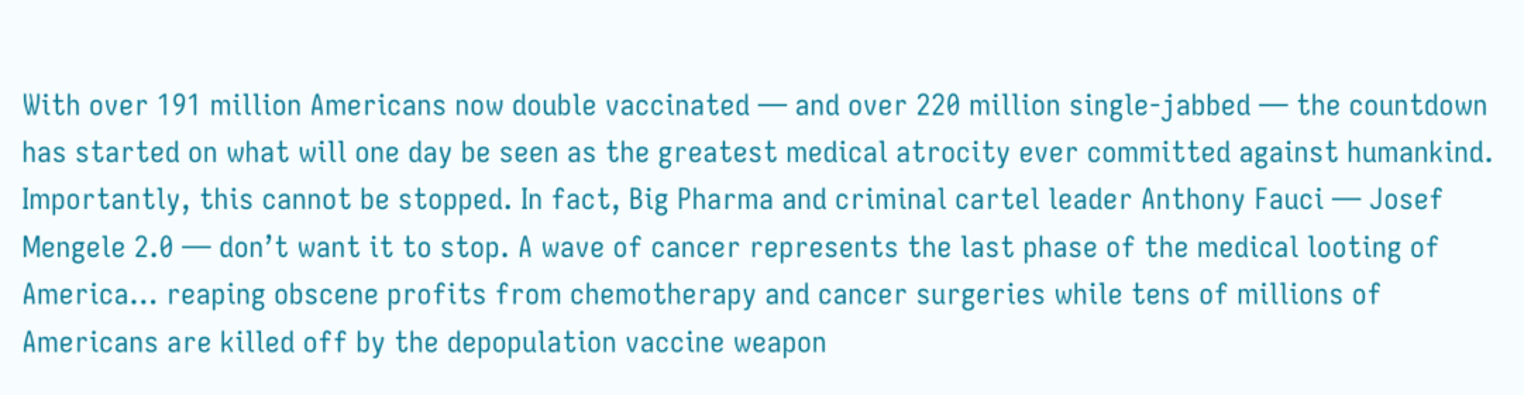With over 191 million Americans now double vaccinated — and over 220 million single-jabbed — the countdown has started on what will one day be seen as the greatest medical atrocity ever committed against humankind. Importantly, this cannot be stopped. In fact, Big Pharma and criminal cartel leader Anthony Fauci — Josef Mengele 2.0 — don’t want it to stop. A wave of cancer represents the last phase of the medical looting of America… reaping obscene profits from chemotherapy and cancer surgeries while tens of millions of Americans are killed off by the depopulation vaccine weapon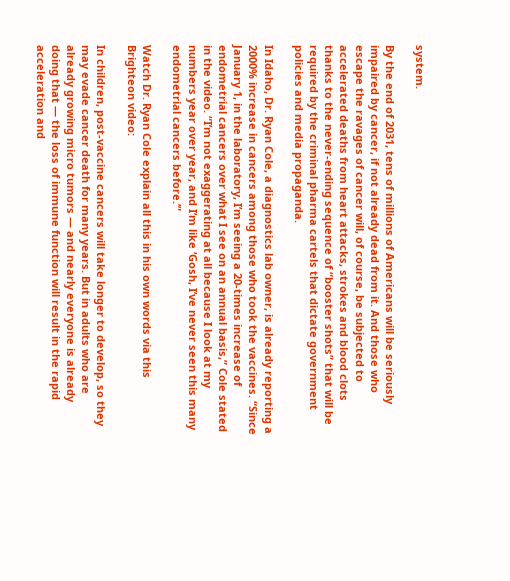system.

By the end of 2031, tens of millions of Americans will be seriously impaired by cancer, if not already dead from it. And those who escape the ravages of cancer will, of course, be subjected to accelerated deaths from heart attacks, strokes and blood clots thanks to the never-ending sequence of “booster shots” that will be required by the criminal pharma cartels that dictate government policies and media propaganda.

In Idaho, Dr. Ryan Cole, a diagnostics lab owner, is already reporting a 2000% increase in cancers among those who took the vaccines. “Since January 1, in the laboratory, I’m seeing a 20-times increase of endometrial cancers over what I see on an annual basis,” Cole stated in the video. “I’m not exaggerating at all because I look at my numbers year over year, and I’m like ‘Gosh, I’ve never seen this many endometrial cancers before.’”

Watch Dr. Ryan Cole explain all this in his own words via this Brighteon video:

In children, post-vaccine cancers will take longer to develop, so they may evade cancer death for many years. But in adults who are already growing micro tumors — and nearly everyone is already doing that — the loss of immune function will result in the rapid acceleration and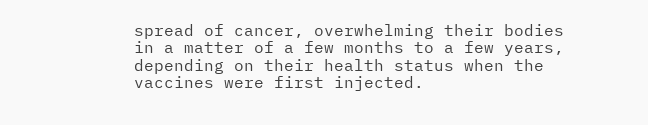spread of cancer, overwhelming their bodies in a matter of a few months to a few years, depending on their health status when the vaccines were first injected.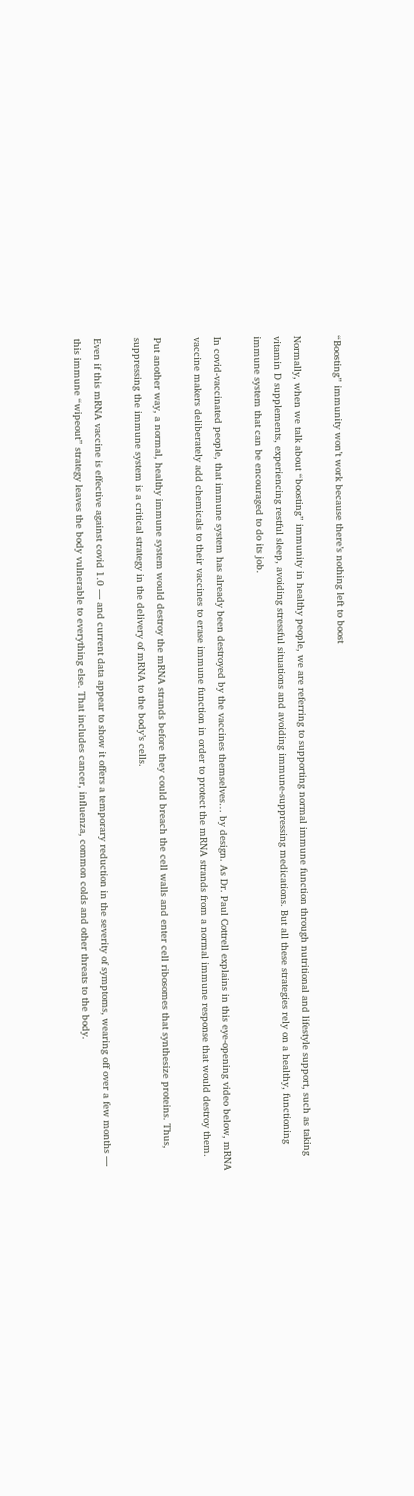“Boosting” immunity won’t work because there’s nothing left to boost

Normally, when we talk about “boosting” immunity in healthy people, we are referring to supporting normal immune function through nutritional and lifestyle support, such as taking vitamin D supplements, experiencing restful sleep, avoiding stressful situations and avoiding immune-suppressing medications. But all these strategies rely on a healthy, functioning immune system that can be encouraged to do its job.

In covid-vaccinated people, that immune system has already been destroyed by the vaccines themselves… by design. As Dr. Paul Cottrell explains in this eye-opening video below, mRNA vaccine makers deliberately add chemicals to their vaccines to erase immune function in order to protect the mRNA strands from a normal immune response that would destroy them.

Put another way, a normal, healthy immune system would destroy the mRNA strands before they could breach the cell walls and enter cell ribosomes that synthesize proteins. Thus, suppressing the immune system is a critical strategy in the delivery of mRNA to the body’s cells.

Even if this mRNA vaccine is effective against covid 1.0 — and current data appear to show it offers a temporary reduction in the severity of symptoms, wearing off over a few months — this immune “wipeout” strategy leaves the body vulnerable to everything else. That includes cancer, influenza, common colds and other threats to the body.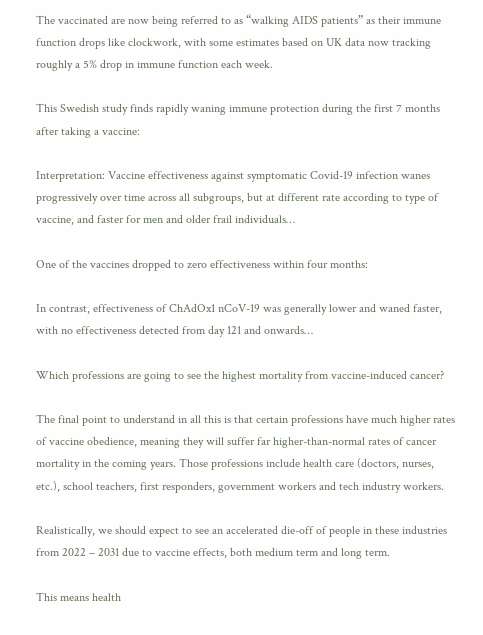The vaccinated are now being referred to as “walking AIDS patients” as their immune function drops like clockwork, with some estimates based on UK data now tracking roughly a 5% drop in immune function each week.

This Swedish study finds rapidly waning immune protection during the first 7 months after taking a vaccine:

Interpretation: Vaccine effectiveness against symptomatic Covid-19 infection wanes progressively over time across all subgroups, but at different rate according to type of vaccine, and faster for men and older frail individuals…

One of the vaccines dropped to zero effectiveness within four months:

In contrast, effectiveness of ChAdOx1 nCoV-19 was generally lower and waned faster, with no effectiveness detected from day 121 and onwards…

Which professions are going to see the highest mortality from vaccine-induced cancer?

The final point to understand in all this is that certain professions have much higher rates of vaccine obedience, meaning they will suffer far higher-than-normal rates of cancer mortality in the coming years. Those professions include health care (doctors, nurses, etc.), school teachers, first responders, government workers and tech industry workers.

Realistically, we should expect to see an accelerated die-off of people in these industries from 2022 – 2031 due to vaccine effects, both medium term and long term.

This means health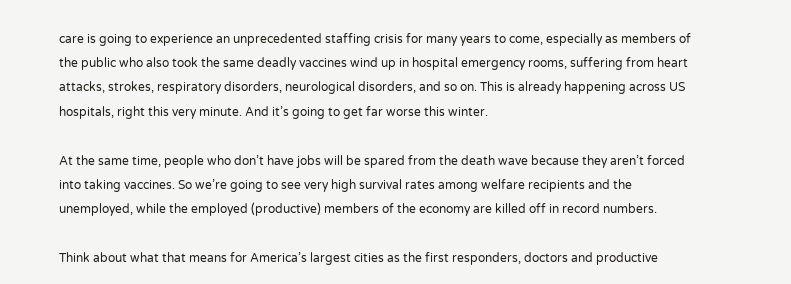care is going to experience an unprecedented staffing crisis for many years to come, especially as members of the public who also took the same deadly vaccines wind up in hospital emergency rooms, suffering from heart attacks, strokes, respiratory disorders, neurological disorders, and so on. This is already happening across US hospitals, right this very minute. And it’s going to get far worse this winter.

At the same time, people who don’t have jobs will be spared from the death wave because they aren’t forced into taking vaccines. So we’re going to see very high survival rates among welfare recipients and the unemployed, while the employed (productive) members of the economy are killed off in record numbers.

Think about what that means for America’s largest cities as the first responders, doctors and productive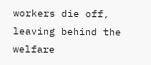workers die off, leaving behind the welfare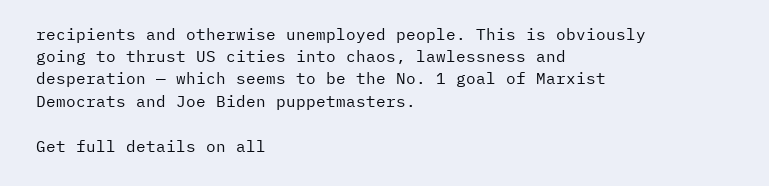recipients and otherwise unemployed people. This is obviously going to thrust US cities into chaos, lawlessness and desperation — which seems to be the No. 1 goal of Marxist Democrats and Joe Biden puppetmasters.

Get full details on all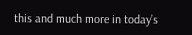this and much more in today’s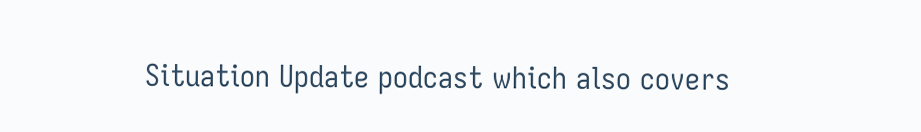Situation Update podcast which also covers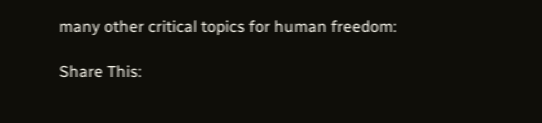many other critical topics for human freedom:

Share This: